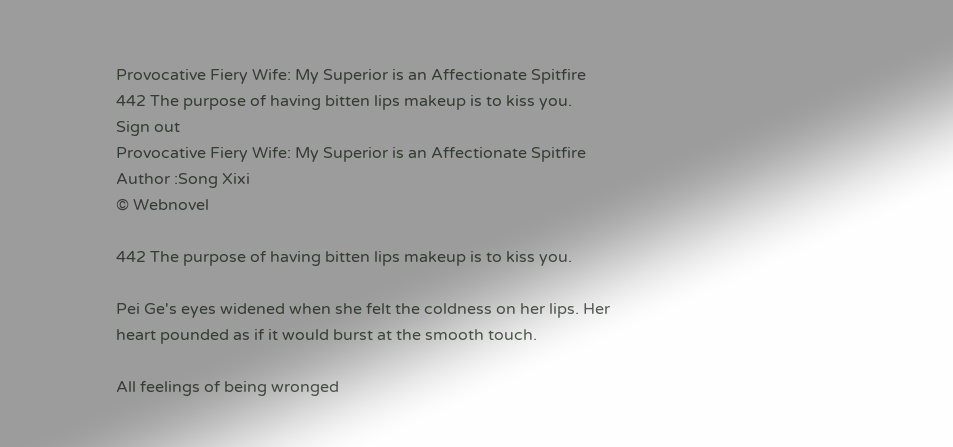Provocative Fiery Wife: My Superior is an Affectionate Spitfire
442 The purpose of having bitten lips makeup is to kiss you.
Sign out
Provocative Fiery Wife: My Superior is an Affectionate Spitfire
Author :Song Xixi
© Webnovel

442 The purpose of having bitten lips makeup is to kiss you.

Pei Ge's eyes widened when she felt the coldness on her lips. Her heart pounded as if it would burst at the smooth touch.

All feelings of being wronged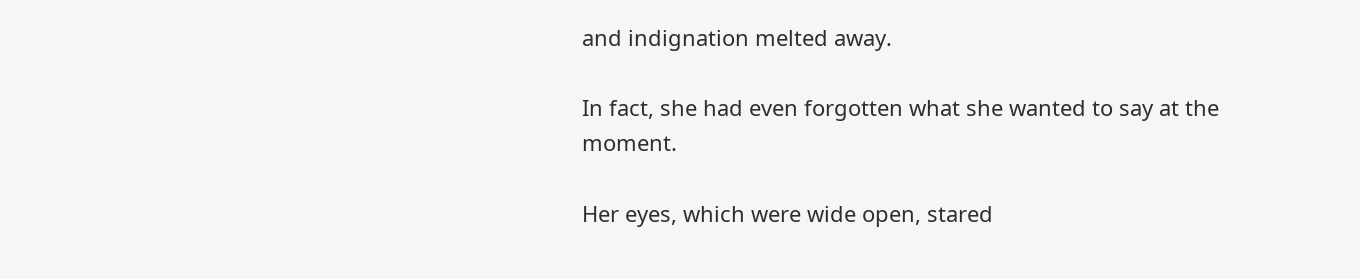and indignation melted away.

In fact, she had even forgotten what she wanted to say at the moment.

Her eyes, which were wide open, stared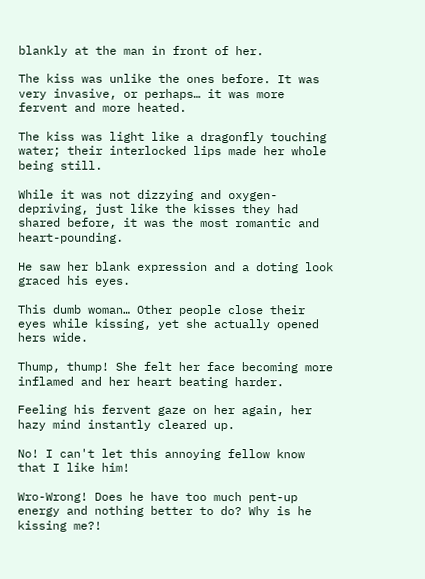blankly at the man in front of her.

The kiss was unlike the ones before. It was very invasive, or perhaps… it was more fervent and more heated.

The kiss was light like a dragonfly touching water; their interlocked lips made her whole being still.

While it was not dizzying and oxygen-depriving, just like the kisses they had shared before, it was the most romantic and heart-pounding.

He saw her blank expression and a doting look graced his eyes.

This dumb woman… Other people close their eyes while kissing, yet she actually opened hers wide.

Thump, thump! She felt her face becoming more inflamed and her heart beating harder.

Feeling his fervent gaze on her again, her hazy mind instantly cleared up.

No! I can't let this annoying fellow know that I like him!

Wro-Wrong! Does he have too much pent-up energy and nothing better to do? Why is he kissing me?!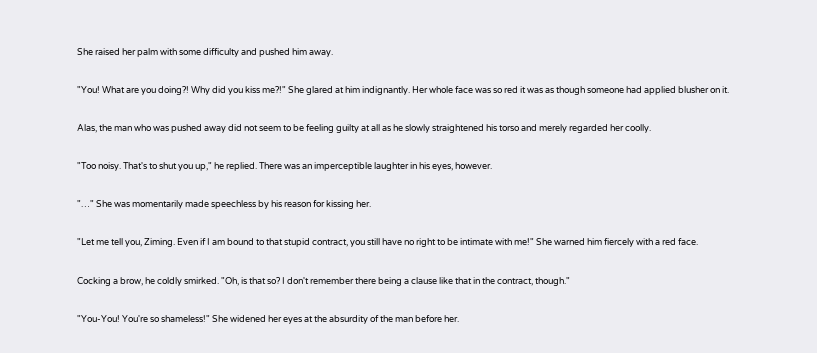She raised her palm with some difficulty and pushed him away.

"You! What are you doing?! Why did you kiss me?!" She glared at him indignantly. Her whole face was so red it was as though someone had applied blusher on it.

Alas, the man who was pushed away did not seem to be feeling guilty at all as he slowly straightened his torso and merely regarded her coolly.

"Too noisy. That's to shut you up," he replied. There was an imperceptible laughter in his eyes, however.

"…" She was momentarily made speechless by his reason for kissing her.

"Let me tell you, Ziming. Even if I am bound to that stupid contract, you still have no right to be intimate with me!" She warned him fiercely with a red face.

Cocking a brow, he coldly smirked. "Oh, is that so? I don't remember there being a clause like that in the contract, though."

"You-You! You're so shameless!" She widened her eyes at the absurdity of the man before her.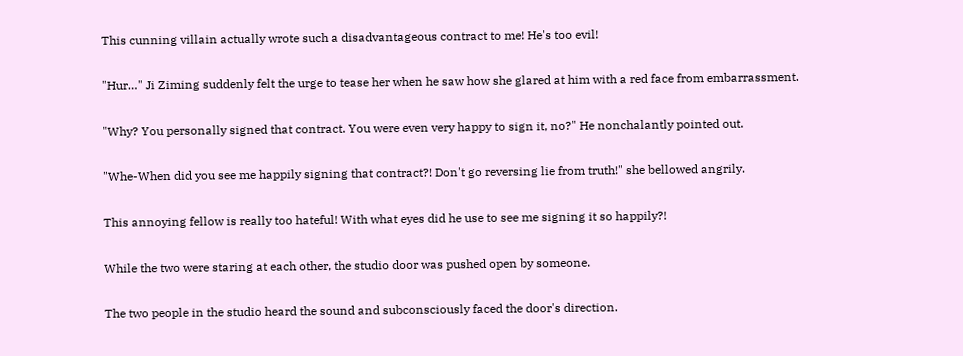This cunning villain actually wrote such a disadvantageous contract to me! He's too evil!

"Hur…" Ji Ziming suddenly felt the urge to tease her when he saw how she glared at him with a red face from embarrassment.

"Why? You personally signed that contract. You were even very happy to sign it, no?" He nonchalantly pointed out.

"Whe-When did you see me happily signing that contract?! Don't go reversing lie from truth!" she bellowed angrily.

This annoying fellow is really too hateful! With what eyes did he use to see me signing it so happily?!

While the two were staring at each other, the studio door was pushed open by someone.

The two people in the studio heard the sound and subconsciously faced the door's direction.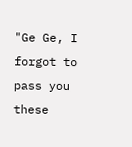"Ge Ge, I forgot to pass you these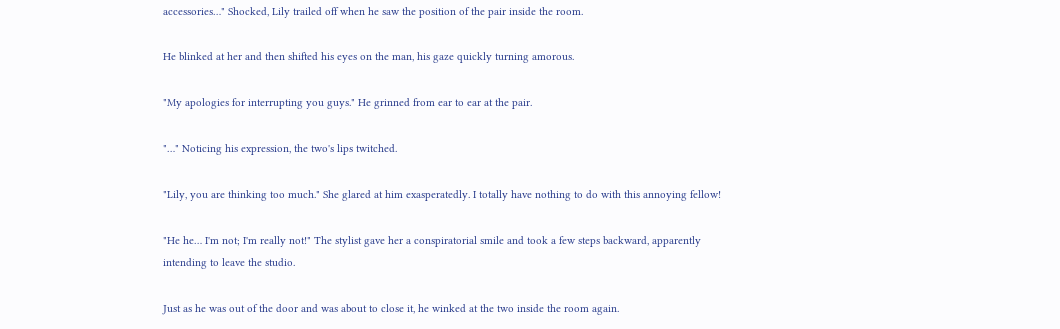accessories…" Shocked, Lily trailed off when he saw the position of the pair inside the room.

He blinked at her and then shifted his eyes on the man, his gaze quickly turning amorous.

"My apologies for interrupting you guys." He grinned from ear to ear at the pair.

"…" Noticing his expression, the two's lips twitched.

"Lily, you are thinking too much." She glared at him exasperatedly. I totally have nothing to do with this annoying fellow!

"He he… I'm not; I'm really not!" The stylist gave her a conspiratorial smile and took a few steps backward, apparently intending to leave the studio.

Just as he was out of the door and was about to close it, he winked at the two inside the room again.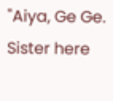"Aiya, Ge Ge. Sister here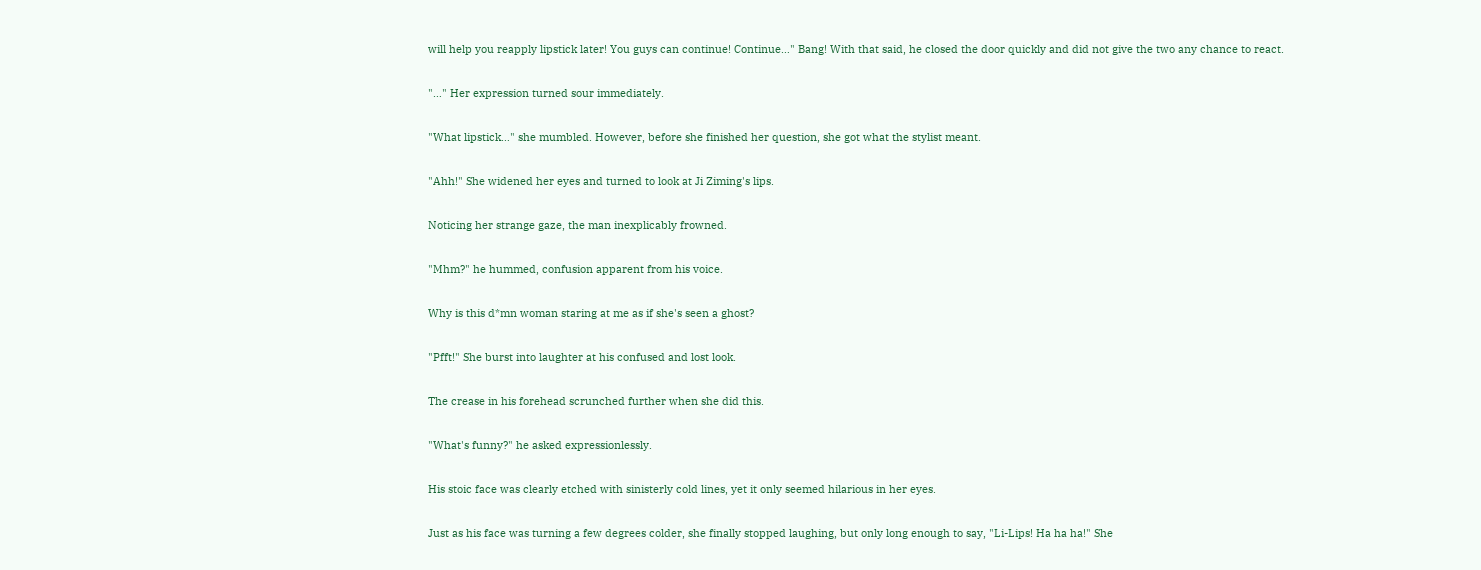will help you reapply lipstick later! You guys can continue! Continue…" Bang! With that said, he closed the door quickly and did not give the two any chance to react.

"…" Her expression turned sour immediately.

"What lipstick…" she mumbled. However, before she finished her question, she got what the stylist meant.

"Ahh!" She widened her eyes and turned to look at Ji Ziming's lips.

Noticing her strange gaze, the man inexplicably frowned.

"Mhm?" he hummed, confusion apparent from his voice.

Why is this d*mn woman staring at me as if she's seen a ghost?

"Pfft!" She burst into laughter at his confused and lost look.

The crease in his forehead scrunched further when she did this.

"What's funny?" he asked expressionlessly.

His stoic face was clearly etched with sinisterly cold lines, yet it only seemed hilarious in her eyes.

Just as his face was turning a few degrees colder, she finally stopped laughing, but only long enough to say, "Li-Lips! Ha ha ha!" She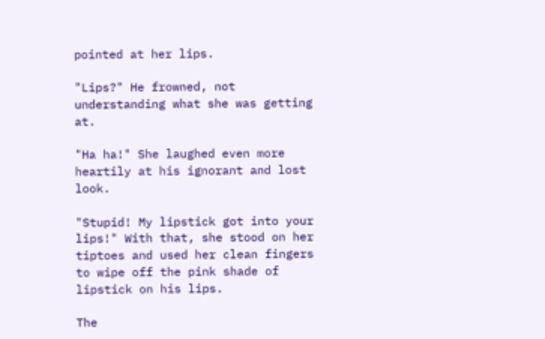pointed at her lips.

"Lips?" He frowned, not understanding what she was getting at.

"Ha ha!" She laughed even more heartily at his ignorant and lost look.

"Stupid! My lipstick got into your lips!" With that, she stood on her tiptoes and used her clean fingers to wipe off the pink shade of lipstick on his lips.

The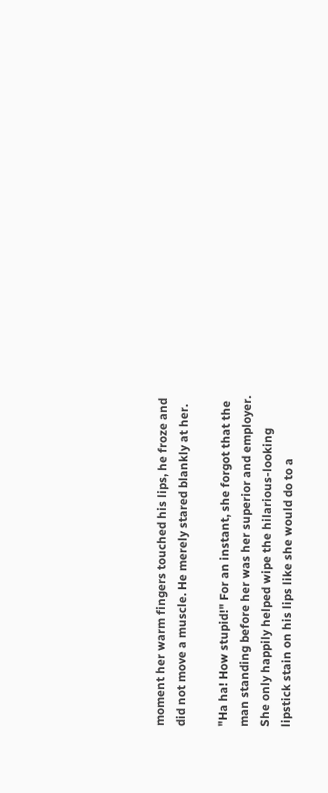moment her warm fingers touched his lips, he froze and did not move a muscle. He merely stared blankly at her.

"Ha ha! How stupid!" For an instant, she forgot that the man standing before her was her superior and employer. She only happily helped wipe the hilarious-looking lipstick stain on his lips like she would do to a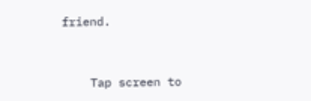friend.


    Tap screen to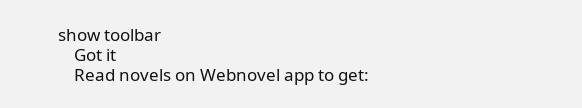show toolbar
    Got it
    Read novels on Webnovel app to get: